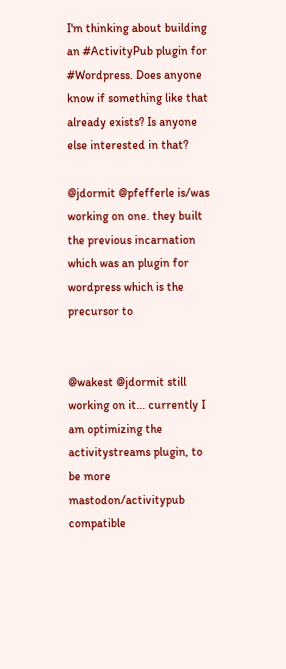I'm thinking about building an #ActivityPub plugin for #Wordpress. Does anyone know if something like that already exists? Is anyone else interested in that?

@jdormit @pfefferle is/was working on one. they built the previous incarnation which was an plugin for wordpress which is the precursor to


@wakest @jdormit still working on it... currently I am optimizing the activitystreams plugin, to be more mastodon/activitypub compatible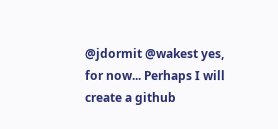@jdormit @wakest yes, for now... Perhaps I will create a github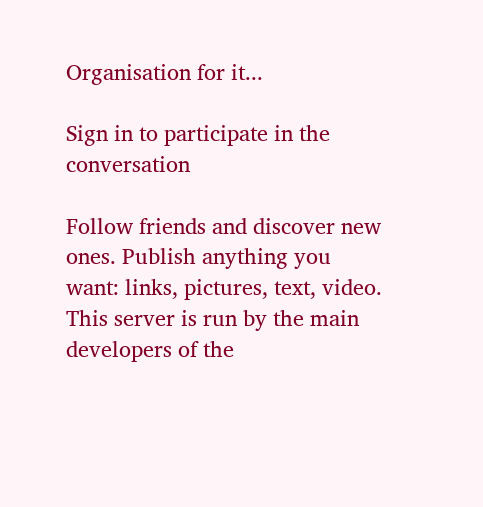Organisation for it...

Sign in to participate in the conversation

Follow friends and discover new ones. Publish anything you want: links, pictures, text, video. This server is run by the main developers of the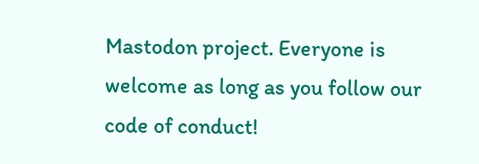Mastodon project. Everyone is welcome as long as you follow our code of conduct!